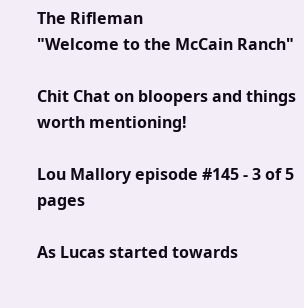The Rifleman
"Welcome to the McCain Ranch"

Chit Chat on bloopers and things worth mentioning!

Lou Mallory episode #145 - 3 of 5 pages

As Lucas started towards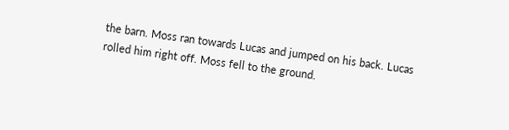the barn. Moss ran towards Lucas and jumped on his back. Lucas rolled him right off. Moss fell to the ground.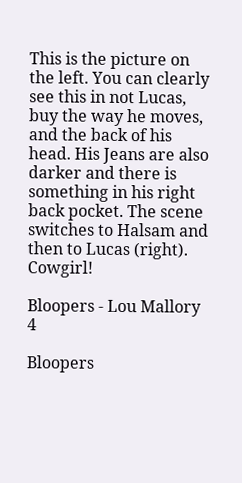This is the picture on the left. You can clearly see this in not Lucas, buy the way he moves, and the back of his head. His Jeans are also darker and there is something in his right back pocket. The scene switches to Halsam and then to Lucas (right). Cowgirl!

Bloopers - Lou Mallory 4

Bloopers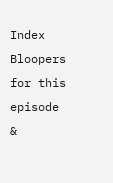Index
Bloopers for this episode &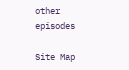other episodes

Site Map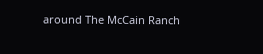around The McCain Ranch